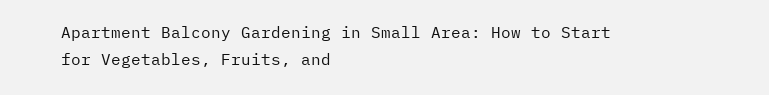Apartment Balcony Gardening in Small Area: How to Start for Vegetables, Fruits, and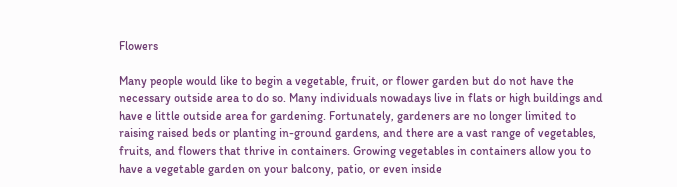Flowers

Many people would like to begin a vegetable, fruit, or flower garden but do not have the necessary outside area to do so. Many individuals nowadays live in flats or high buildings and have e little outside area for gardening. Fortunately, gardeners are no longer limited to raising raised beds or planting in-ground gardens, and there are a vast range of vegetables, fruits, and flowers that thrive in containers. Growing vegetables in containers allow you to have a vegetable garden on your balcony, patio, or even inside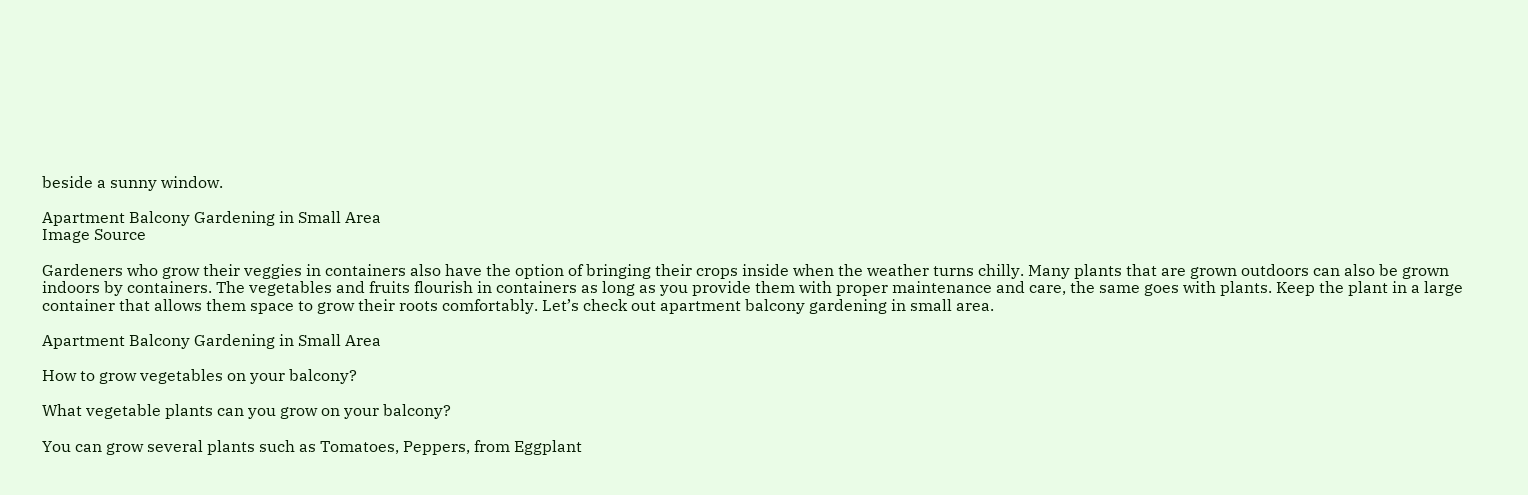beside a sunny window.

Apartment Balcony Gardening in Small Area
Image Source

Gardeners who grow their veggies in containers also have the option of bringing their crops inside when the weather turns chilly. Many plants that are grown outdoors can also be grown indoors by containers. The vegetables and fruits flourish in containers as long as you provide them with proper maintenance and care, the same goes with plants. Keep the plant in a large container that allows them space to grow their roots comfortably. Let’s check out apartment balcony gardening in small area.

Apartment Balcony Gardening in Small Area

How to grow vegetables on your balcony?

What vegetable plants can you grow on your balcony?

You can grow several plants such as Tomatoes, Peppers, from Eggplant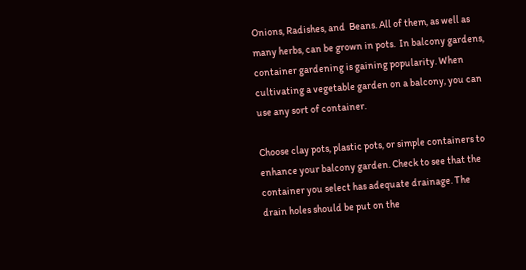Onions, Radishes, and  Beans. All of them, as well as many herbs, can be grown in pots.  In balcony gardens, container gardening is gaining popularity. When cultivating a vegetable garden on a balcony, you can use any sort of container.

Choose clay pots, plastic pots, or simple containers to enhance your balcony garden. Check to see that the container you select has adequate drainage. The drain holes should be put on the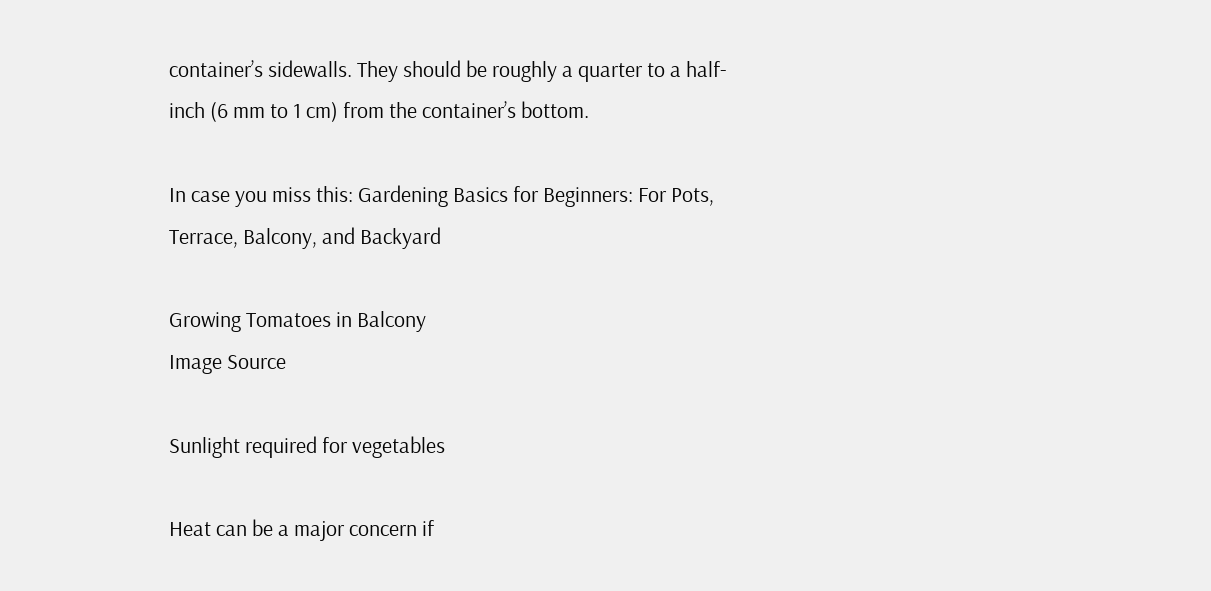container’s sidewalls. They should be roughly a quarter to a half-inch (6 mm to 1 cm) from the container’s bottom.

In case you miss this: Gardening Basics for Beginners: For Pots, Terrace, Balcony, and Backyard

Growing Tomatoes in Balcony
Image Source

Sunlight required for vegetables

Heat can be a major concern if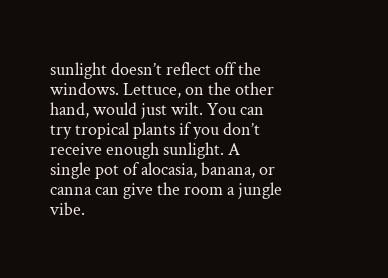sunlight doesn’t reflect off the windows. Lettuce, on the other hand, would just wilt. You can try tropical plants if you don’t receive enough sunlight. A single pot of alocasia, banana, or canna can give the room a jungle vibe.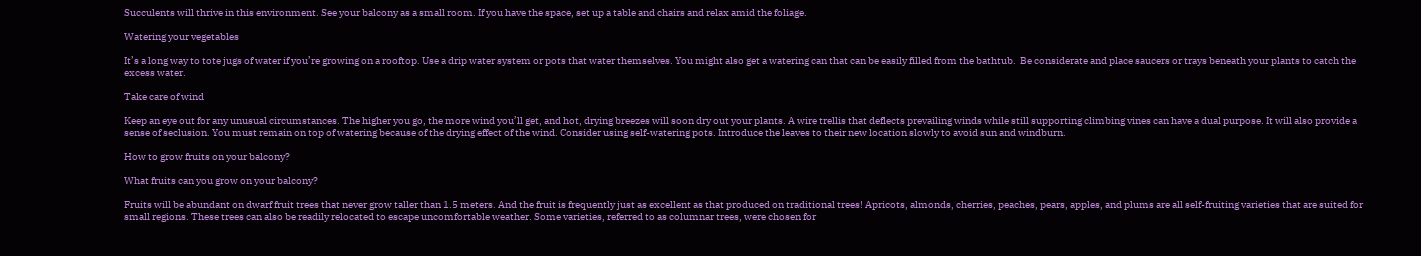Succulents will thrive in this environment. See your balcony as a small room. If you have the space, set up a table and chairs and relax amid the foliage.

Watering your vegetables

It’s a long way to tote jugs of water if you’re growing on a rooftop. Use a drip water system or pots that water themselves. You might also get a watering can that can be easily filled from the bathtub.  Be considerate and place saucers or trays beneath your plants to catch the excess water.

Take care of wind

Keep an eye out for any unusual circumstances. The higher you go, the more wind you’ll get, and hot, drying breezes will soon dry out your plants. A wire trellis that deflects prevailing winds while still supporting climbing vines can have a dual purpose. It will also provide a sense of seclusion. You must remain on top of watering because of the drying effect of the wind. Consider using self-watering pots. Introduce the leaves to their new location slowly to avoid sun and windburn.

How to grow fruits on your balcony?

What fruits can you grow on your balcony?

Fruits will be abundant on dwarf fruit trees that never grow taller than 1.5 meters. And the fruit is frequently just as excellent as that produced on traditional trees! Apricots, almonds, cherries, peaches, pears, apples, and plums are all self-fruiting varieties that are suited for small regions. These trees can also be readily relocated to escape uncomfortable weather. Some varieties, referred to as columnar trees, were chosen for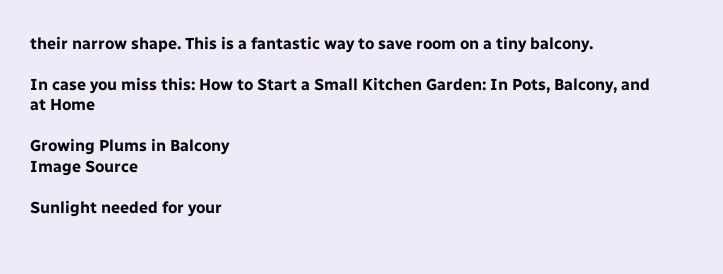their narrow shape. This is a fantastic way to save room on a tiny balcony.

In case you miss this: How to Start a Small Kitchen Garden: In Pots, Balcony, and at Home

Growing Plums in Balcony
Image Source

Sunlight needed for your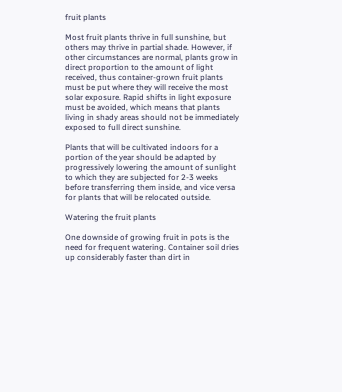fruit plants

Most fruit plants thrive in full sunshine, but others may thrive in partial shade. However, if other circumstances are normal, plants grow in direct proportion to the amount of light received, thus container-grown fruit plants must be put where they will receive the most solar exposure. Rapid shifts in light exposure must be avoided, which means that plants living in shady areas should not be immediately exposed to full direct sunshine.

Plants that will be cultivated indoors for a portion of the year should be adapted by progressively lowering the amount of sunlight to which they are subjected for 2-3 weeks before transferring them inside, and vice versa for plants that will be relocated outside.

Watering the fruit plants

One downside of growing fruit in pots is the need for frequent watering. Container soil dries up considerably faster than dirt in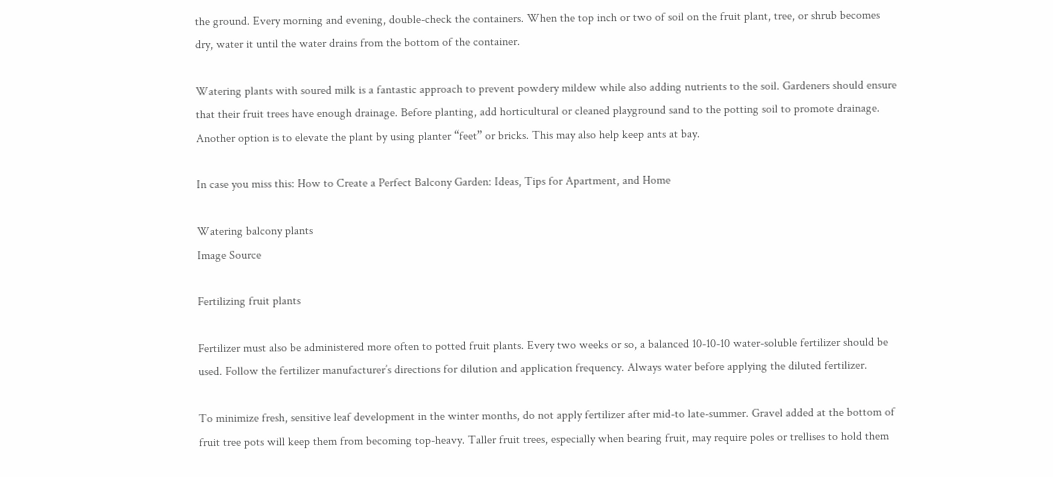the ground. Every morning and evening, double-check the containers. When the top inch or two of soil on the fruit plant, tree, or shrub becomes dry, water it until the water drains from the bottom of the container.

Watering plants with soured milk is a fantastic approach to prevent powdery mildew while also adding nutrients to the soil. Gardeners should ensure that their fruit trees have enough drainage. Before planting, add horticultural or cleaned playground sand to the potting soil to promote drainage. Another option is to elevate the plant by using planter “feet” or bricks. This may also help keep ants at bay.

In case you miss this: How to Create a Perfect Balcony Garden: Ideas, Tips for Apartment, and Home

Watering balcony plants
Image Source

Fertilizing fruit plants

Fertilizer must also be administered more often to potted fruit plants. Every two weeks or so, a balanced 10-10-10 water-soluble fertilizer should be used. Follow the fertilizer manufacturer’s directions for dilution and application frequency. Always water before applying the diluted fertilizer.

To minimize fresh, sensitive leaf development in the winter months, do not apply fertilizer after mid-to late-summer. Gravel added at the bottom of fruit tree pots will keep them from becoming top-heavy. Taller fruit trees, especially when bearing fruit, may require poles or trellises to hold them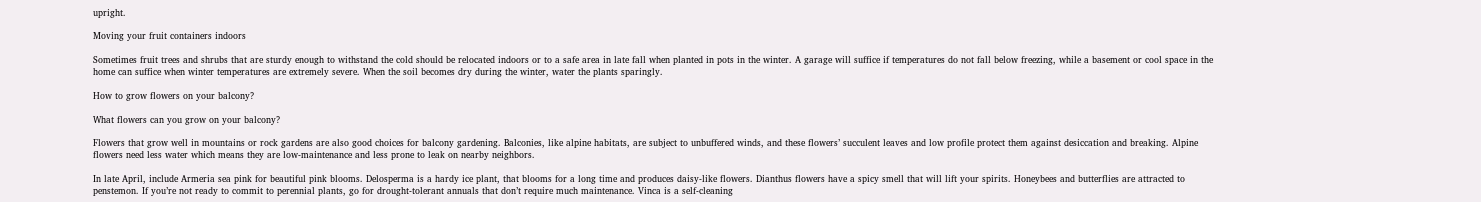upright.

Moving your fruit containers indoors

Sometimes fruit trees and shrubs that are sturdy enough to withstand the cold should be relocated indoors or to a safe area in late fall when planted in pots in the winter. A garage will suffice if temperatures do not fall below freezing, while a basement or cool space in the home can suffice when winter temperatures are extremely severe. When the soil becomes dry during the winter, water the plants sparingly.

How to grow flowers on your balcony?

What flowers can you grow on your balcony?

Flowers that grow well in mountains or rock gardens are also good choices for balcony gardening. Balconies, like alpine habitats, are subject to unbuffered winds, and these flowers’ succulent leaves and low profile protect them against desiccation and breaking. Alpine flowers need less water which means they are low-maintenance and less prone to leak on nearby neighbors.

In late April, include Armeria sea pink for beautiful pink blooms. Delosperma is a hardy ice plant, that blooms for a long time and produces daisy-like flowers. Dianthus flowers have a spicy smell that will lift your spirits. Honeybees and butterflies are attracted to penstemon. If you’re not ready to commit to perennial plants, go for drought-tolerant annuals that don’t require much maintenance. Vinca is a self-cleaning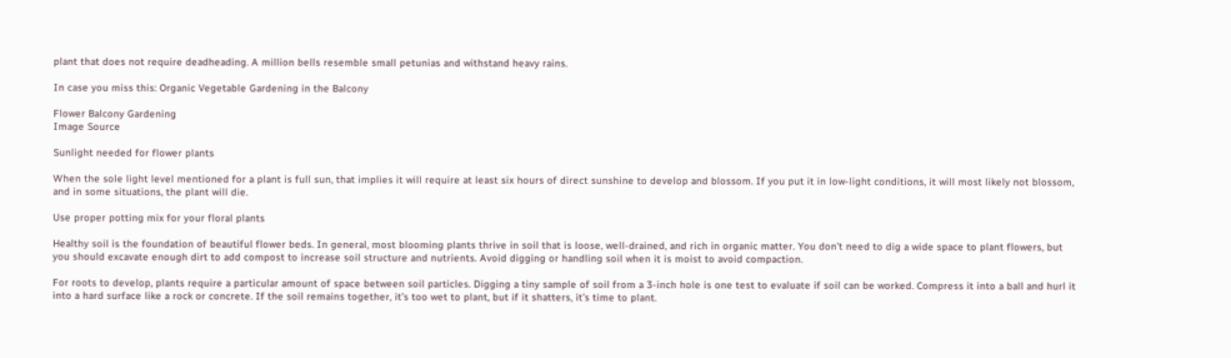plant that does not require deadheading. A million bells resemble small petunias and withstand heavy rains.

In case you miss this: Organic Vegetable Gardening in the Balcony

Flower Balcony Gardening
Image Source

Sunlight needed for flower plants

When the sole light level mentioned for a plant is full sun, that implies it will require at least six hours of direct sunshine to develop and blossom. If you put it in low-light conditions, it will most likely not blossom, and in some situations, the plant will die.

Use proper potting mix for your floral plants

Healthy soil is the foundation of beautiful flower beds. In general, most blooming plants thrive in soil that is loose, well-drained, and rich in organic matter. You don’t need to dig a wide space to plant flowers, but you should excavate enough dirt to add compost to increase soil structure and nutrients. Avoid digging or handling soil when it is moist to avoid compaction.

For roots to develop, plants require a particular amount of space between soil particles. Digging a tiny sample of soil from a 3-inch hole is one test to evaluate if soil can be worked. Compress it into a ball and hurl it into a hard surface like a rock or concrete. If the soil remains together, it’s too wet to plant, but if it shatters, it’s time to plant.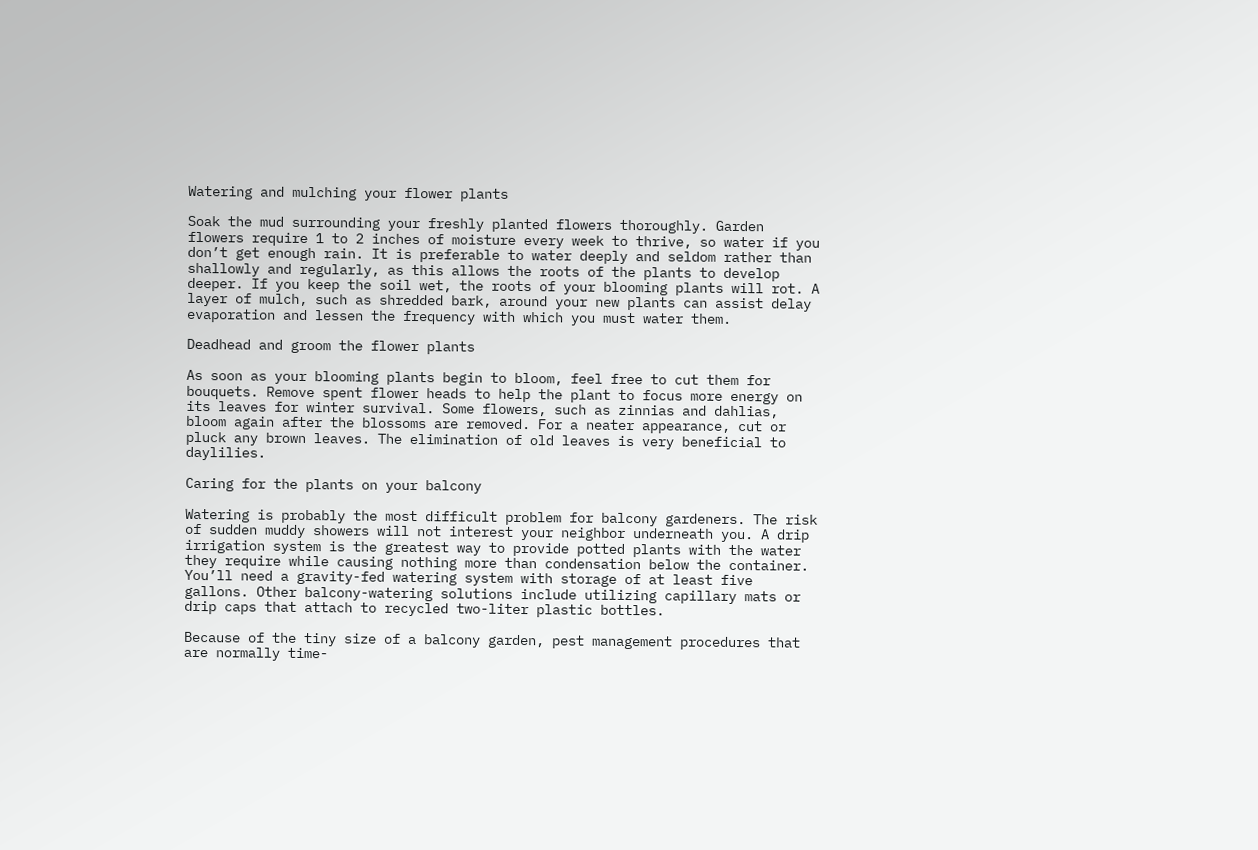Watering and mulching your flower plants

Soak the mud surrounding your freshly planted flowers thoroughly. Garden flowers require 1 to 2 inches of moisture every week to thrive, so water if you don’t get enough rain. It is preferable to water deeply and seldom rather than shallowly and regularly, as this allows the roots of the plants to develop deeper. If you keep the soil wet, the roots of your blooming plants will rot. A layer of mulch, such as shredded bark, around your new plants can assist delay evaporation and lessen the frequency with which you must water them.

Deadhead and groom the flower plants

As soon as your blooming plants begin to bloom, feel free to cut them for bouquets. Remove spent flower heads to help the plant to focus more energy on its leaves for winter survival. Some flowers, such as zinnias and dahlias, bloom again after the blossoms are removed. For a neater appearance, cut or pluck any brown leaves. The elimination of old leaves is very beneficial to daylilies.

Caring for the plants on your balcony

Watering is probably the most difficult problem for balcony gardeners. The risk of sudden muddy showers will not interest your neighbor underneath you. A drip irrigation system is the greatest way to provide potted plants with the water they require while causing nothing more than condensation below the container. You’ll need a gravity-fed watering system with storage of at least five gallons. Other balcony-watering solutions include utilizing capillary mats or drip caps that attach to recycled two-liter plastic bottles.

Because of the tiny size of a balcony garden, pest management procedures that are normally time-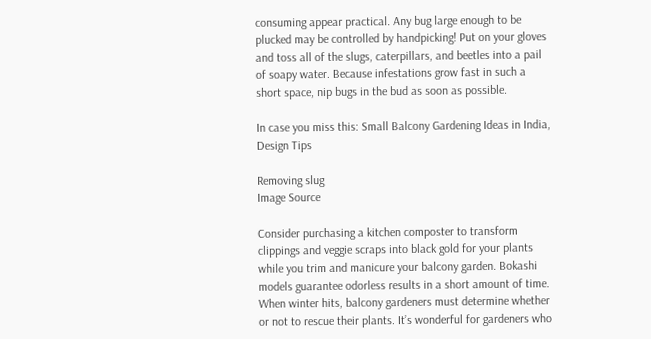consuming appear practical. Any bug large enough to be plucked may be controlled by handpicking! Put on your gloves and toss all of the slugs, caterpillars, and beetles into a pail of soapy water. Because infestations grow fast in such a short space, nip bugs in the bud as soon as possible.

In case you miss this: Small Balcony Gardening Ideas in India, Design Tips

Removing slug
Image Source

Consider purchasing a kitchen composter to transform clippings and veggie scraps into black gold for your plants while you trim and manicure your balcony garden. Bokashi models guarantee odorless results in a short amount of time. When winter hits, balcony gardeners must determine whether or not to rescue their plants. It’s wonderful for gardeners who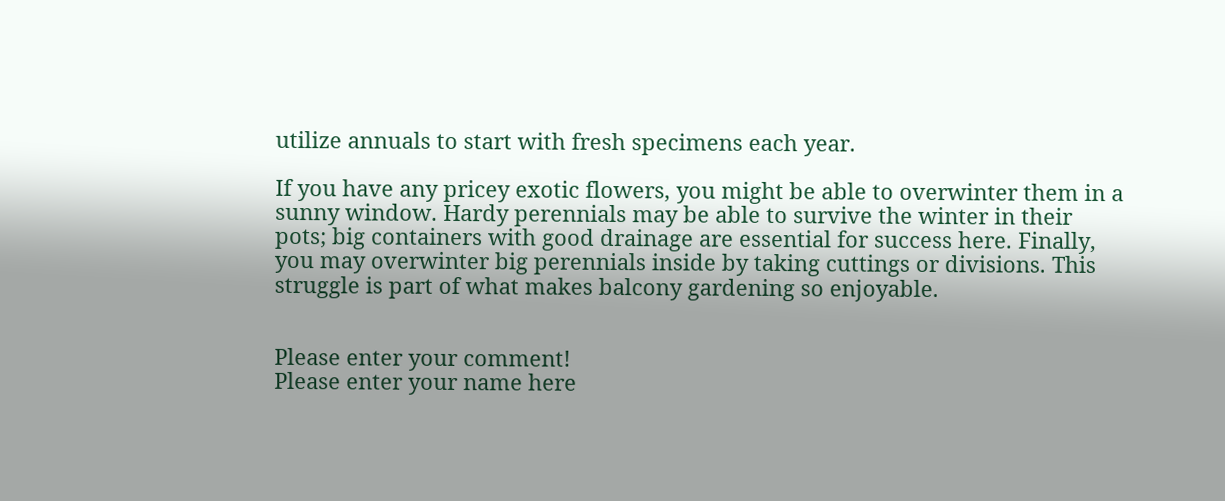utilize annuals to start with fresh specimens each year.

If you have any pricey exotic flowers, you might be able to overwinter them in a sunny window. Hardy perennials may be able to survive the winter in their pots; big containers with good drainage are essential for success here. Finally, you may overwinter big perennials inside by taking cuttings or divisions. This struggle is part of what makes balcony gardening so enjoyable.


Please enter your comment!
Please enter your name here